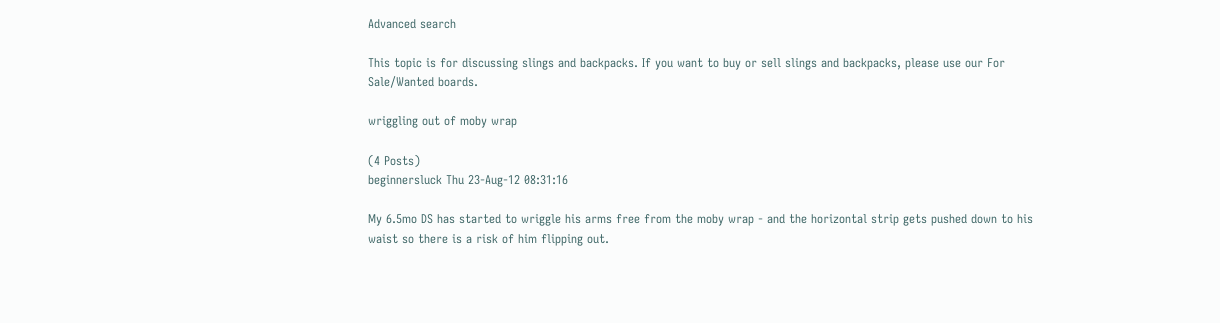Advanced search

This topic is for discussing slings and backpacks. If you want to buy or sell slings and backpacks, please use our For Sale/Wanted boards.

wriggling out of moby wrap

(4 Posts)
beginnersluck Thu 23-Aug-12 08:31:16

My 6.5mo DS has started to wriggle his arms free from the moby wrap - and the horizontal strip gets pushed down to his waist so there is a risk of him flipping out.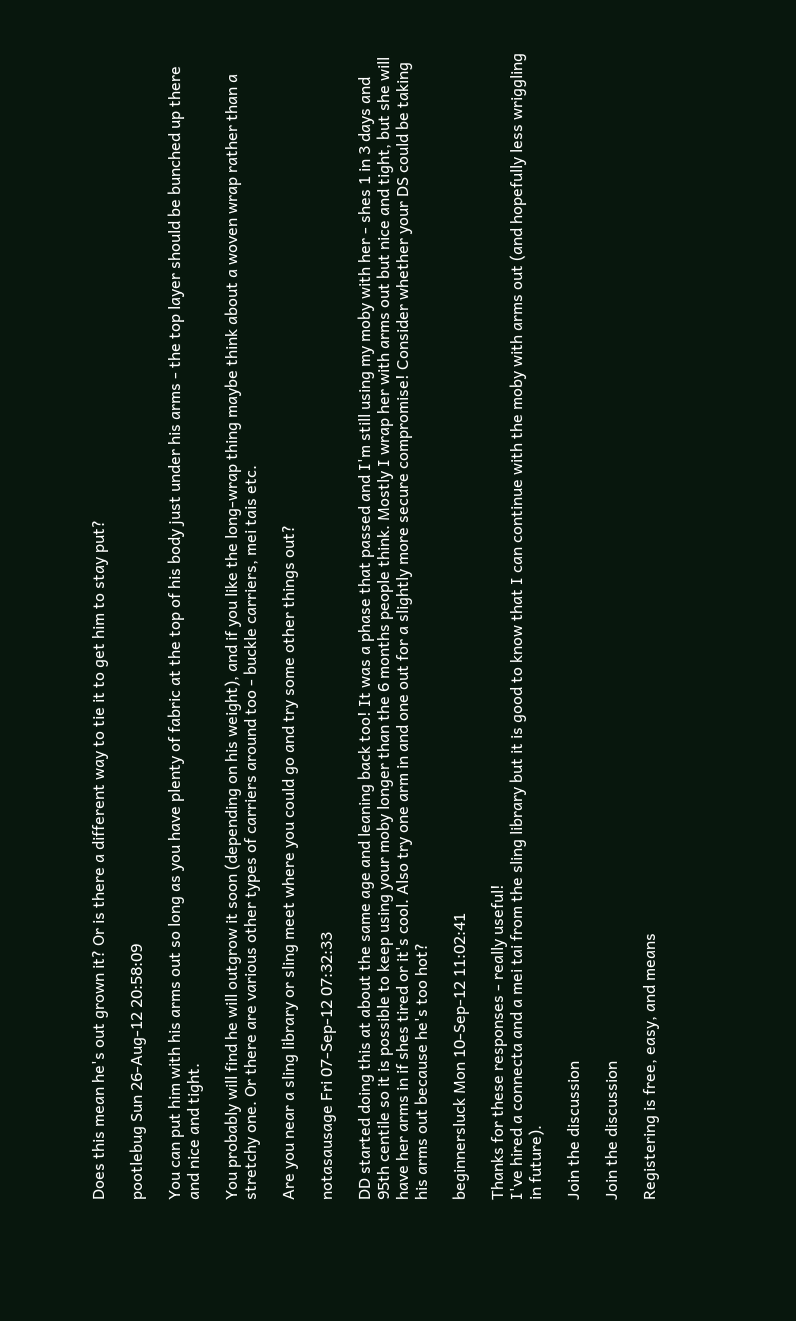Does this mean he's out grown it? Or is there a different way to tie it to get him to stay put?

pootlebug Sun 26-Aug-12 20:58:09

You can put him with his arms out so long as you have plenty of fabric at the top of his body just under his arms - the top layer should be bunched up there and nice and tight.

You probably will find he will outgrow it soon (depending on his weight), and if you like the long-wrap thing maybe think about a woven wrap rather than a stretchy one. Or there are various other types of carriers around too - buckle carriers, mei tais etc.

Are you near a sling library or sling meet where you could go and try some other things out?

notasausage Fri 07-Sep-12 07:32:33

DD started doing this at about the same age and leaning back too! It was a phase that passed and I'm still using my moby with her - shes 1 in 3 days and 95th centile so it is possible to keep using your moby longer than the 6 months people think. Mostly I wrap her with arms out but nice and tight, but she will have her arms in if shes tired or it's cool. Also try one arm in and one out for a slightly more secure compromise! Consider whether your DS could be taking his arms out because he's too hot?

beginnersluck Mon 10-Sep-12 11:02:41

Thanks for these responses - really useful!
I've hired a connecta and a mei tai from the sling library but it is good to know that I can continue with the moby with arms out (and hopefully less wriggling in future).

Join the discussion

Join the discussion

Registering is free, easy, and means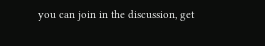you can join in the discussion, get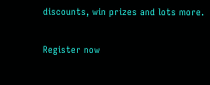discounts, win prizes and lots more.

Register now